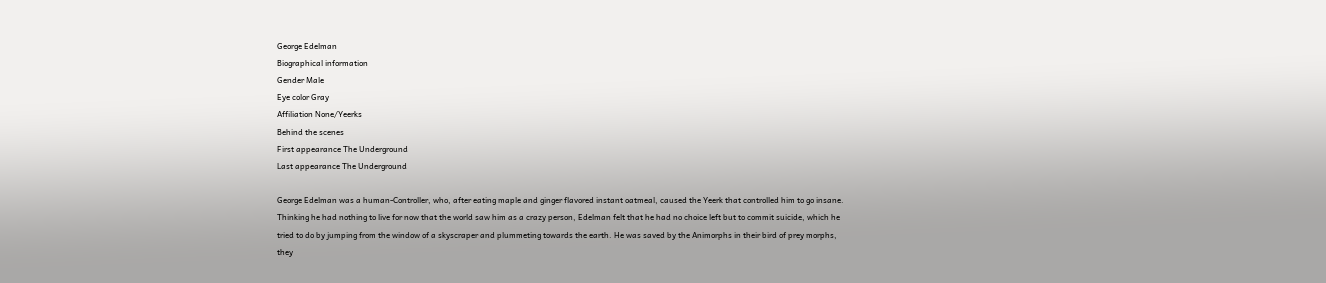George Edelman
Biographical information
Gender Male
Eye color Gray
Affiliation None/Yeerks
Behind the scenes
First appearance The Underground
Last appearance The Underground

George Edelman was a human-Controller, who, after eating maple and ginger flavored instant oatmeal, caused the Yeerk that controlled him to go insane. Thinking he had nothing to live for now that the world saw him as a crazy person, Edelman felt that he had no choice left but to commit suicide, which he tried to do by jumping from the window of a skyscraper and plummeting towards the earth. He was saved by the Animorphs in their bird of prey morphs, they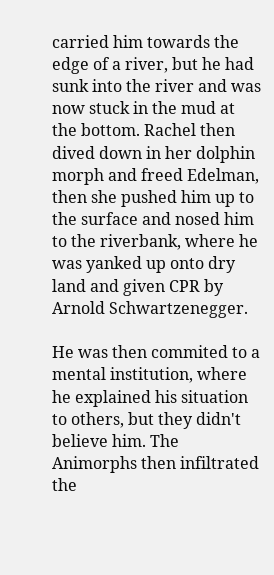carried him towards the edge of a river, but he had sunk into the river and was now stuck in the mud at the bottom. Rachel then dived down in her dolphin morph and freed Edelman, then she pushed him up to the surface and nosed him to the riverbank, where he was yanked up onto dry land and given CPR by Arnold Schwartzenegger.

He was then commited to a mental institution, where he explained his situation to others, but they didn't believe him. The Animorphs then infiltrated the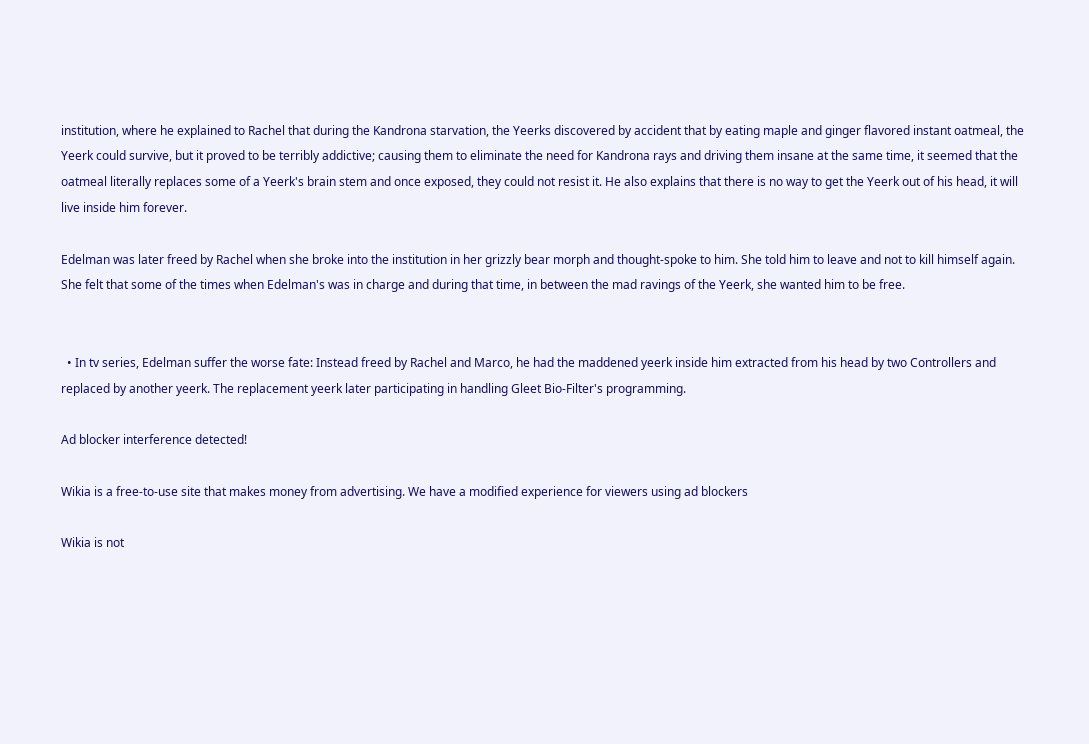institution, where he explained to Rachel that during the Kandrona starvation, the Yeerks discovered by accident that by eating maple and ginger flavored instant oatmeal, the Yeerk could survive, but it proved to be terribly addictive; causing them to eliminate the need for Kandrona rays and driving them insane at the same time, it seemed that the oatmeal literally replaces some of a Yeerk's brain stem and once exposed, they could not resist it. He also explains that there is no way to get the Yeerk out of his head, it will live inside him forever.

Edelman was later freed by Rachel when she broke into the institution in her grizzly bear morph and thought-spoke to him. She told him to leave and not to kill himself again. She felt that some of the times when Edelman's was in charge and during that time, in between the mad ravings of the Yeerk, she wanted him to be free.


  • In tv series, Edelman suffer the worse fate: Instead freed by Rachel and Marco, he had the maddened yeerk inside him extracted from his head by two Controllers and replaced by another yeerk. The replacement yeerk later participating in handling Gleet Bio-Filter's programming.

Ad blocker interference detected!

Wikia is a free-to-use site that makes money from advertising. We have a modified experience for viewers using ad blockers

Wikia is not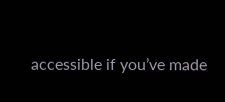accessible if you’ve made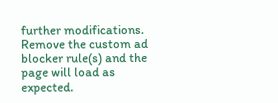further modifications. Remove the custom ad blocker rule(s) and the page will load as expected.